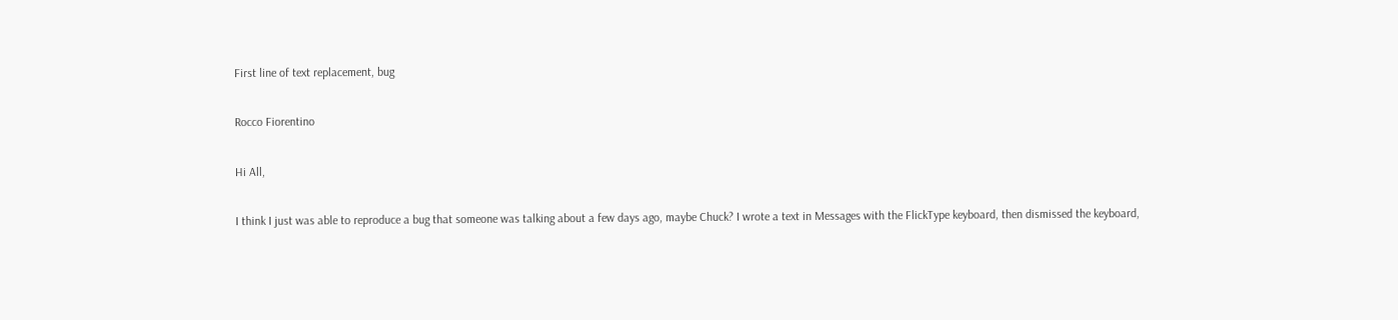First line of text replacement, bug

Rocco Fiorentino

Hi All,

I think I just was able to reproduce a bug that someone was talking about a few days ago, maybe Chuck? I wrote a text in Messages with the FlickType keyboard, then dismissed the keyboard,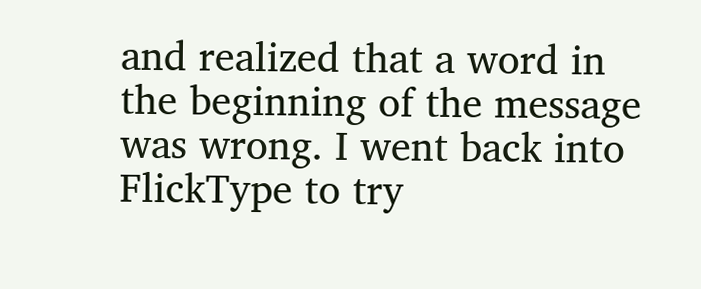and realized that a word in the beginning of the message was wrong. I went back into FlickType to try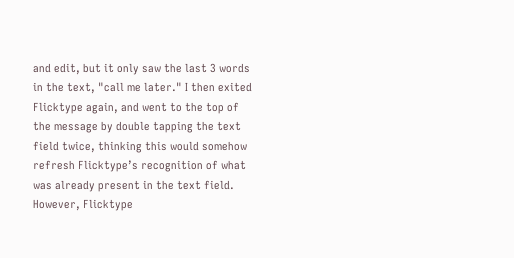and edit, but it only saw the last 3 words in the text, "call me later." I then exited Flicktype again, and went to the top of the message by double tapping the text field twice, thinking this would somehow refresh Flicktype’s recognition of what was already present in the text field. However, Flicktype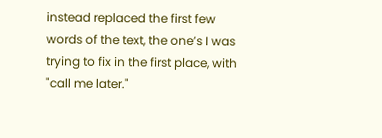instead replaced the first few words of the text, the one’s I was trying to fix in the first place, with "call me later."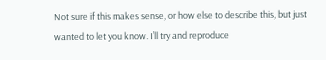Not sure if this makes sense, or how else to describe this, but just wanted to let you know. I’ll try and reproduce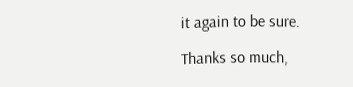it again to be sure.

Thanks so much,